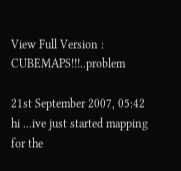View Full Version : CUBEMAPS!!!..problem

21st September 2007, 05:42
hi ...ive just started mapping for the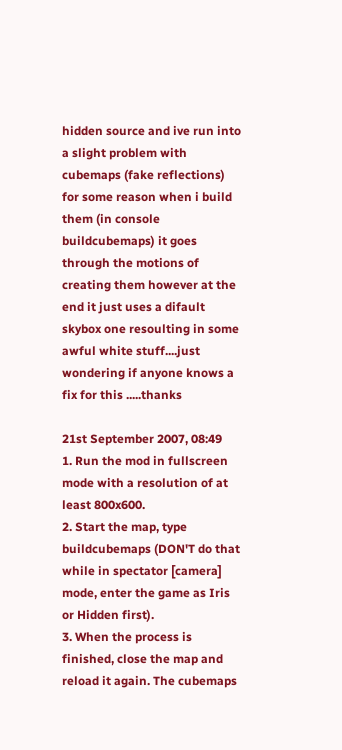hidden source and ive run into a slight problem with cubemaps (fake reflections) for some reason when i build them (in console buildcubemaps) it goes through the motions of creating them however at the end it just uses a difault skybox one resoulting in some awful white stuff....just wondering if anyone knows a fix for this .....thanks

21st September 2007, 08:49
1. Run the mod in fullscreen mode with a resolution of at least 800x600.
2. Start the map, type buildcubemaps (DON'T do that while in spectator [camera] mode, enter the game as Iris or Hidden first).
3. When the process is finished, close the map and reload it again. The cubemaps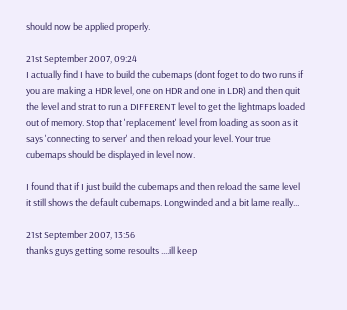should now be applied properly.

21st September 2007, 09:24
I actually find I have to build the cubemaps (dont foget to do two runs if you are making a HDR level, one on HDR and one in LDR) and then quit the level and strat to run a DIFFERENT level to get the lightmaps loaded out of memory. Stop that 'replacement' level from loading as soon as it says 'connecting to server' and then reload your level. Your true cubemaps should be displayed in level now.

I found that if I just build the cubemaps and then reload the same level it still shows the default cubemaps. Longwinded and a bit lame really...

21st September 2007, 13:56
thanks guys getting some resoults ....ill keep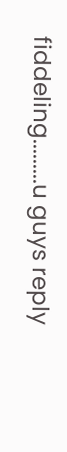fiddeling.........u guys reply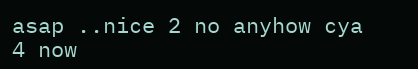asap ..nice 2 no anyhow cya 4 now